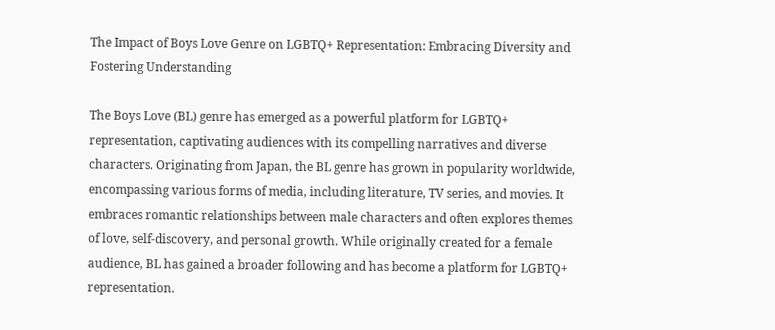The Impact of Boys Love Genre on LGBTQ+ Representation: Embracing Diversity and Fostering Understanding

The Boys Love (BL) genre has emerged as a powerful platform for LGBTQ+ representation, captivating audiences with its compelling narratives and diverse characters. Originating from Japan, the BL genre has grown in popularity worldwide, encompassing various forms of media, including literature, TV series, and movies. It embraces romantic relationships between male characters and often explores themes of love, self-discovery, and personal growth. While originally created for a female audience, BL has gained a broader following and has become a platform for LGBTQ+ representation.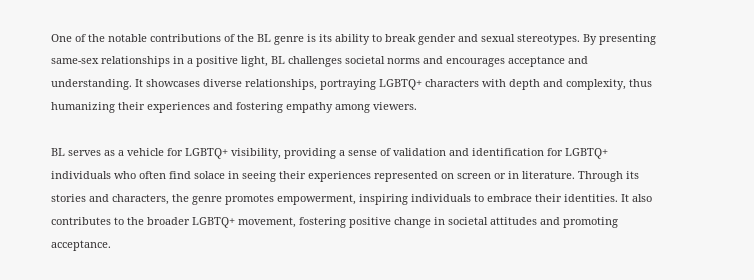One of the notable contributions of the BL genre is its ability to break gender and sexual stereotypes. By presenting same-sex relationships in a positive light, BL challenges societal norms and encourages acceptance and understanding. It showcases diverse relationships, portraying LGBTQ+ characters with depth and complexity, thus humanizing their experiences and fostering empathy among viewers.

BL serves as a vehicle for LGBTQ+ visibility, providing a sense of validation and identification for LGBTQ+ individuals who often find solace in seeing their experiences represented on screen or in literature. Through its stories and characters, the genre promotes empowerment, inspiring individuals to embrace their identities. It also contributes to the broader LGBTQ+ movement, fostering positive change in societal attitudes and promoting acceptance.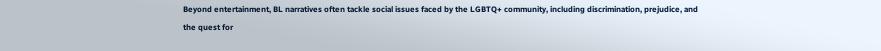Beyond entertainment, BL narratives often tackle social issues faced by the LGBTQ+ community, including discrimination, prejudice, and the quest for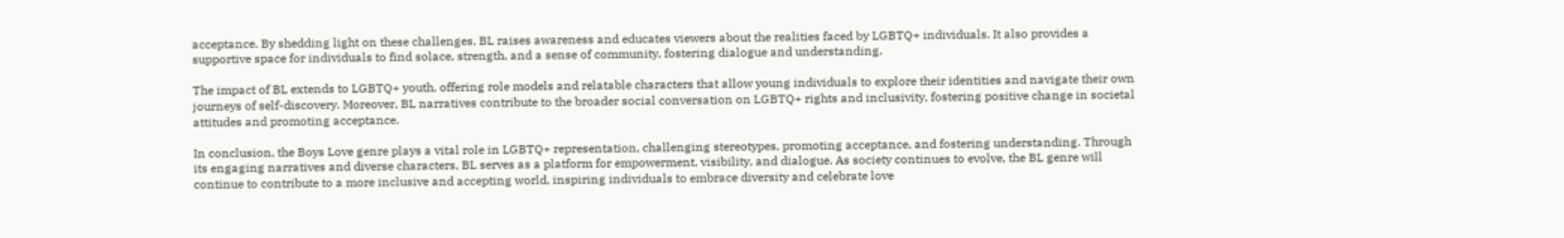acceptance. By shedding light on these challenges, BL raises awareness and educates viewers about the realities faced by LGBTQ+ individuals. It also provides a supportive space for individuals to find solace, strength, and a sense of community, fostering dialogue and understanding.

The impact of BL extends to LGBTQ+ youth, offering role models and relatable characters that allow young individuals to explore their identities and navigate their own journeys of self-discovery. Moreover, BL narratives contribute to the broader social conversation on LGBTQ+ rights and inclusivity, fostering positive change in societal attitudes and promoting acceptance.

In conclusion, the Boys Love genre plays a vital role in LGBTQ+ representation, challenging stereotypes, promoting acceptance, and fostering understanding. Through its engaging narratives and diverse characters, BL serves as a platform for empowerment, visibility, and dialogue. As society continues to evolve, the BL genre will continue to contribute to a more inclusive and accepting world, inspiring individuals to embrace diversity and celebrate love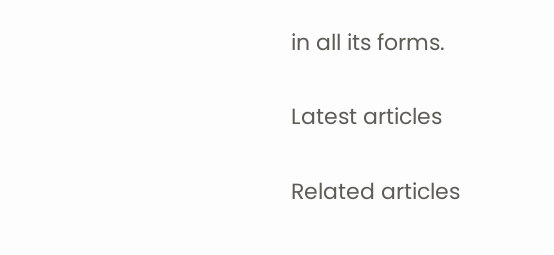in all its forms.

Latest articles

Related articles